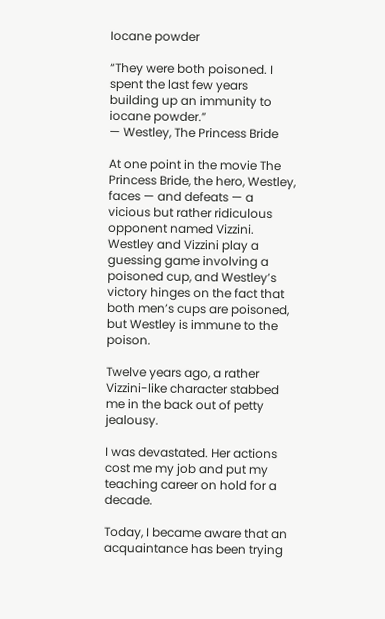Iocane powder

“They were both poisoned. I spent the last few years building up an immunity to iocane powder.”
— Westley, The Princess Bride

At one point in the movie The Princess Bride, the hero, Westley, faces — and defeats — a vicious but rather ridiculous opponent named Vizzini. Westley and Vizzini play a guessing game involving a poisoned cup, and Westley’s victory hinges on the fact that both men’s cups are poisoned, but Westley is immune to the poison.

Twelve years ago, a rather Vizzini-like character stabbed me in the back out of petty jealousy.

I was devastated. Her actions cost me my job and put my teaching career on hold for a decade.

Today, I became aware that an acquaintance has been trying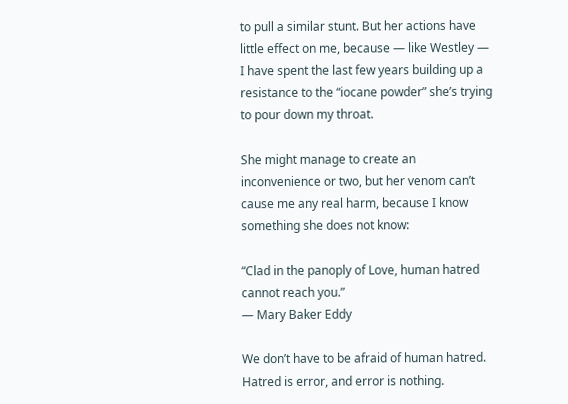to pull a similar stunt. But her actions have little effect on me, because — like Westley — I have spent the last few years building up a resistance to the “iocane powder” she’s trying to pour down my throat.

She might manage to create an inconvenience or two, but her venom can’t cause me any real harm, because I know something she does not know:

“Clad in the panoply of Love, human hatred cannot reach you.”
— Mary Baker Eddy

We don’t have to be afraid of human hatred. Hatred is error, and error is nothing.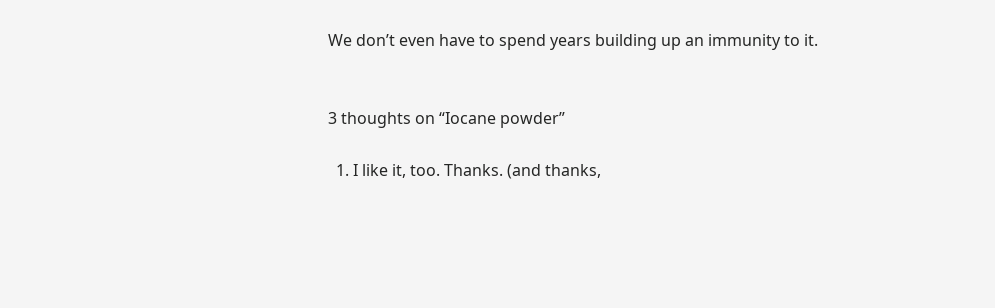We don’t even have to spend years building up an immunity to it.


3 thoughts on “Iocane powder”

  1. I like it, too. Thanks. (and thanks,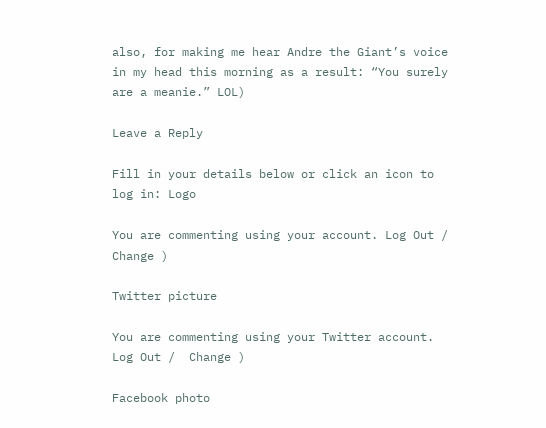also, for making me hear Andre the Giant’s voice in my head this morning as a result: “You surely are a meanie.” LOL)

Leave a Reply

Fill in your details below or click an icon to log in: Logo

You are commenting using your account. Log Out /  Change )

Twitter picture

You are commenting using your Twitter account. Log Out /  Change )

Facebook photo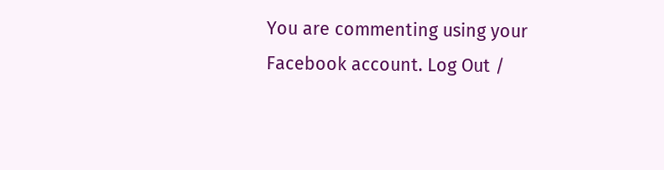You are commenting using your Facebook account. Log Out /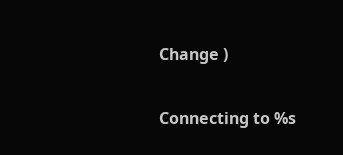Change )

Connecting to %s